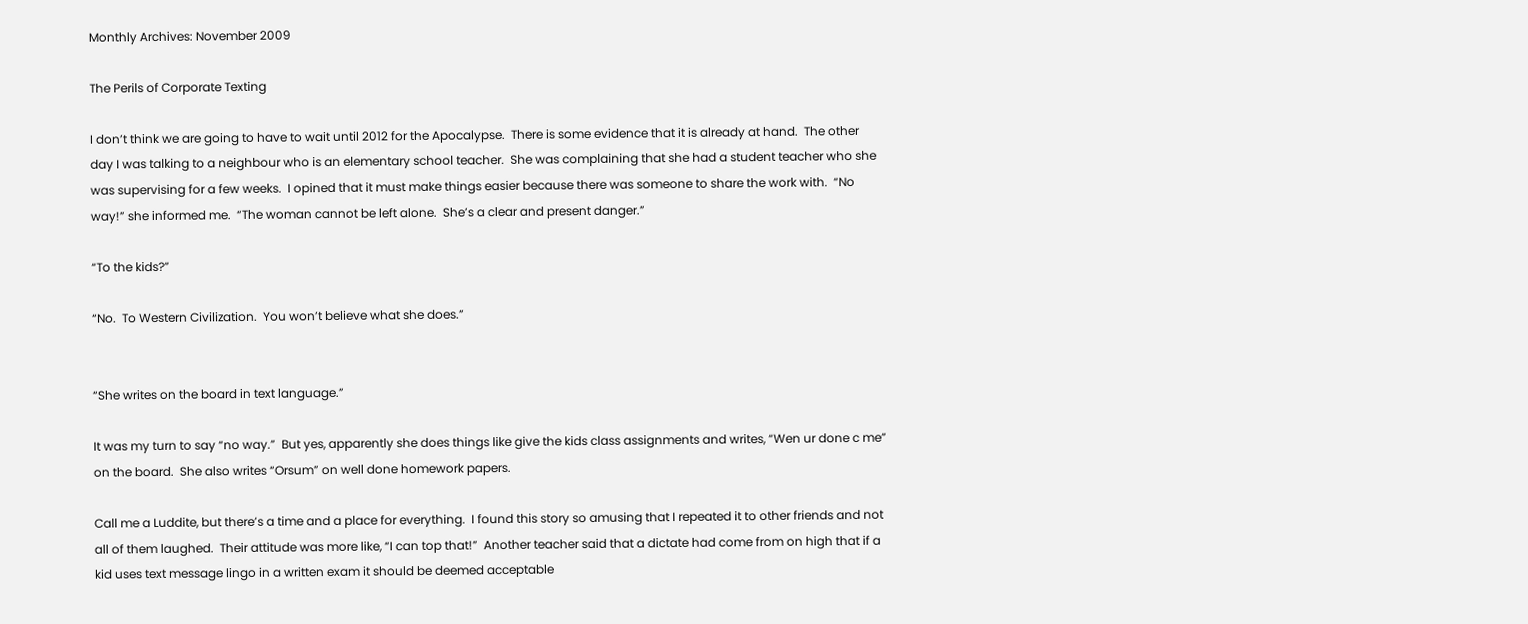Monthly Archives: November 2009

The Perils of Corporate Texting

I don’t think we are going to have to wait until 2012 for the Apocalypse.  There is some evidence that it is already at hand.  The other day I was talking to a neighbour who is an elementary school teacher.  She was complaining that she had a student teacher who she was supervising for a few weeks.  I opined that it must make things easier because there was someone to share the work with.  “No way!” she informed me.  “The woman cannot be left alone.  She’s a clear and present danger.”

“To the kids?”

“No.  To Western Civilization.  You won’t believe what she does.”


“She writes on the board in text language.”

It was my turn to say “no way.”  But yes, apparently she does things like give the kids class assignments and writes, “Wen ur done c me” on the board.  She also writes “Orsum” on well done homework papers.

Call me a Luddite, but there’s a time and a place for everything.  I found this story so amusing that I repeated it to other friends and not all of them laughed.  Their attitude was more like, “I can top that!”  Another teacher said that a dictate had come from on high that if a kid uses text message lingo in a written exam it should be deemed acceptable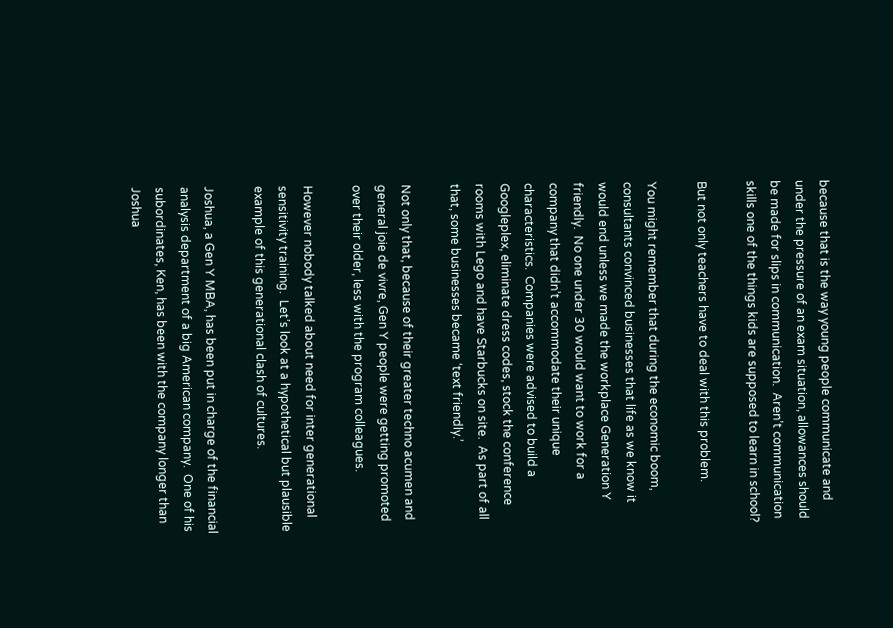because that is the way young people communicate and under the pressure of an exam situation, allowances should be made for slips in communication.  Aren’t communication skills one of the things kids are supposed to learn in school?

But not only teachers have to deal with this problem.

You might remember that during the economic boom, consultants convinced businesses that life as we know it would end unless we made the workplace Generation Y friendly.  No one under 30 would want to work for a company that didn’t accommodate their unique characteristics.  Companies were advised to build a Googleplex, eliminate dress codes, stock the conference rooms with Lego and have Starbucks on site.  As part of all that, some businesses became ‘text friendly.’

Not only that, because of their greater techno acumen and general joie de vivre, Gen Y people were getting promoted over their older, less with the program colleagues.

However nobody talked about need for inter generational sensitivity training.  Let’s look at a hypothetical but plausible example of this generational clash of cultures.

Joshua, a Gen Y MBA, has been put in charge of the financial analysis department of a big American company.  One of his subordinates, Ken, has been with the company longer than Joshua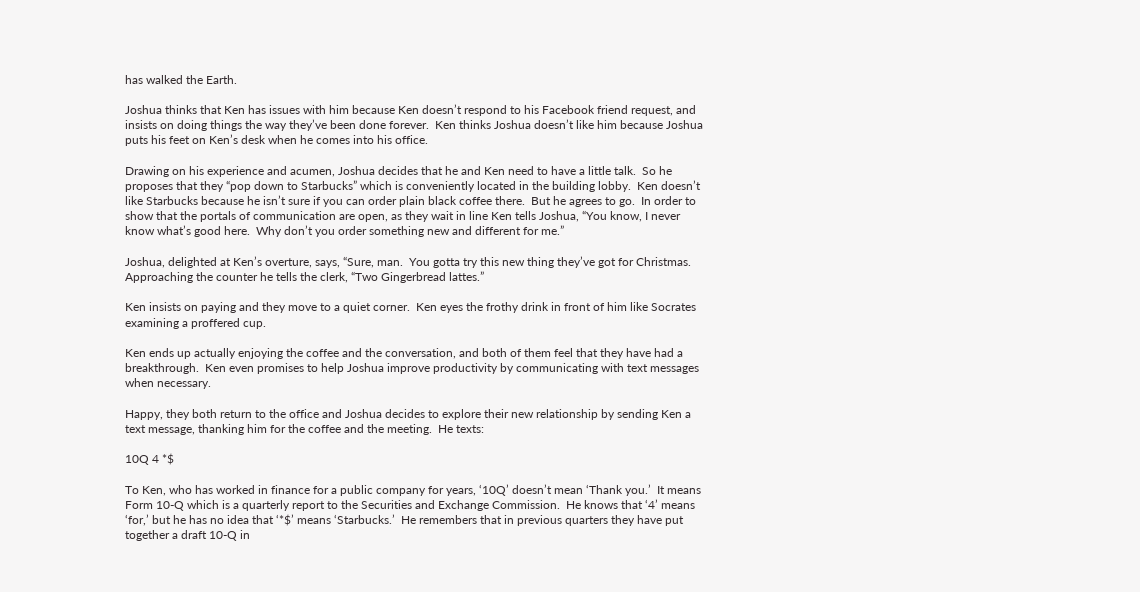has walked the Earth.

Joshua thinks that Ken has issues with him because Ken doesn’t respond to his Facebook friend request, and insists on doing things the way they’ve been done forever.  Ken thinks Joshua doesn’t like him because Joshua puts his feet on Ken’s desk when he comes into his office.

Drawing on his experience and acumen, Joshua decides that he and Ken need to have a little talk.  So he proposes that they “pop down to Starbucks” which is conveniently located in the building lobby.  Ken doesn’t like Starbucks because he isn’t sure if you can order plain black coffee there.  But he agrees to go.  In order to show that the portals of communication are open, as they wait in line Ken tells Joshua, “You know, I never know what’s good here.  Why don’t you order something new and different for me.”

Joshua, delighted at Ken’s overture, says, “Sure, man.  You gotta try this new thing they’ve got for Christmas.  Approaching the counter he tells the clerk, “Two Gingerbread lattes.”

Ken insists on paying and they move to a quiet corner.  Ken eyes the frothy drink in front of him like Socrates examining a proffered cup.

Ken ends up actually enjoying the coffee and the conversation, and both of them feel that they have had a breakthrough.  Ken even promises to help Joshua improve productivity by communicating with text messages when necessary.

Happy, they both return to the office and Joshua decides to explore their new relationship by sending Ken a text message, thanking him for the coffee and the meeting.  He texts:

10Q 4 *$

To Ken, who has worked in finance for a public company for years, ‘10Q’ doesn’t mean ‘Thank you.’  It means Form 10-Q which is a quarterly report to the Securities and Exchange Commission.  He knows that ‘4’ means ‘for,’ but he has no idea that ‘*$’ means ‘Starbucks.’  He remembers that in previous quarters they have put together a draft 10-Q in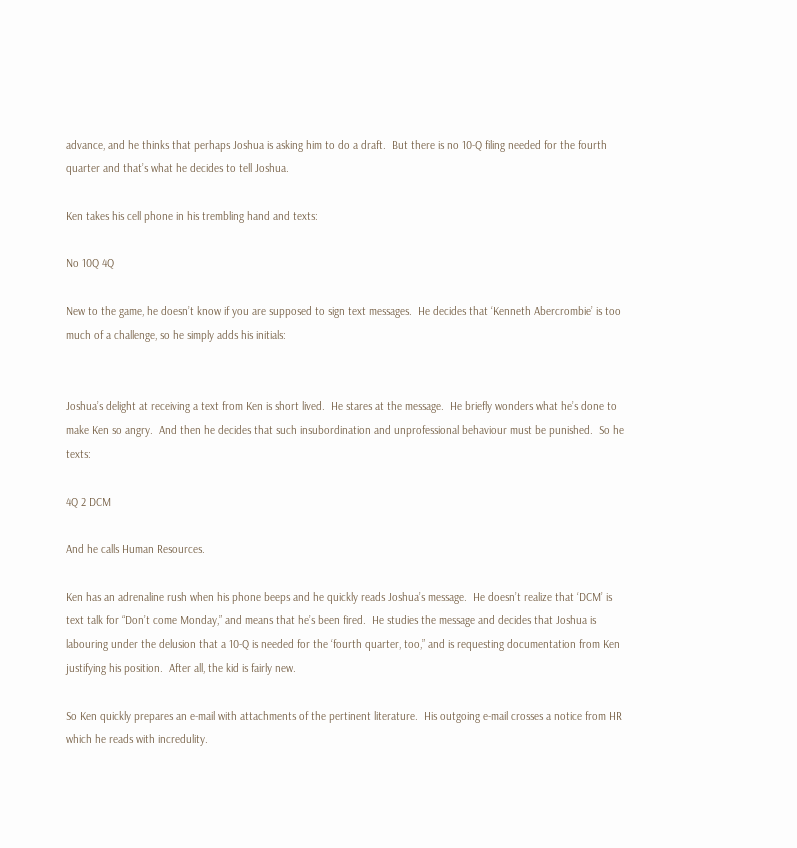advance, and he thinks that perhaps Joshua is asking him to do a draft.  But there is no 10-Q filing needed for the fourth quarter and that’s what he decides to tell Joshua.

Ken takes his cell phone in his trembling hand and texts:

No 10Q 4Q

New to the game, he doesn’t know if you are supposed to sign text messages.  He decides that ‘Kenneth Abercrombie’ is too much of a challenge, so he simply adds his initials:


Joshua’s delight at receiving a text from Ken is short lived.  He stares at the message.  He briefly wonders what he’s done to make Ken so angry.  And then he decides that such insubordination and unprofessional behaviour must be punished.  So he texts:

4Q 2 DCM

And he calls Human Resources.

Ken has an adrenaline rush when his phone beeps and he quickly reads Joshua’s message.  He doesn’t realize that ‘DCM’ is text talk for “Don’t come Monday,” and means that he’s been fired.  He studies the message and decides that Joshua is labouring under the delusion that a 10-Q is needed for the ‘fourth quarter, too,” and is requesting documentation from Ken justifying his position.  After all, the kid is fairly new.

So Ken quickly prepares an e-mail with attachments of the pertinent literature.  His outgoing e-mail crosses a notice from HR which he reads with incredulity.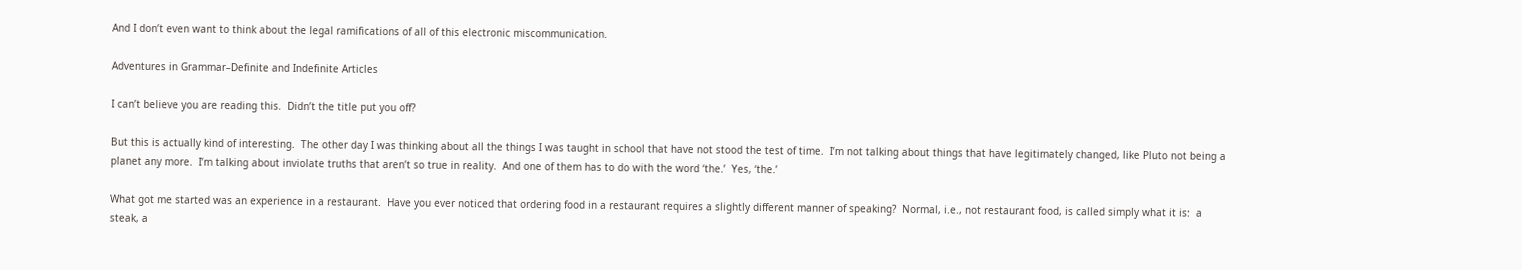And I don’t even want to think about the legal ramifications of all of this electronic miscommunication.

Adventures in Grammar–Definite and Indefinite Articles

I can’t believe you are reading this.  Didn’t the title put you off?

But this is actually kind of interesting.  The other day I was thinking about all the things I was taught in school that have not stood the test of time.  I’m not talking about things that have legitimately changed, like Pluto not being a planet any more.  I’m talking about inviolate truths that aren’t so true in reality.  And one of them has to do with the word ‘the.’  Yes, ‘the.’

What got me started was an experience in a restaurant.  Have you ever noticed that ordering food in a restaurant requires a slightly different manner of speaking?  Normal, i.e., not restaurant food, is called simply what it is:  a steak, a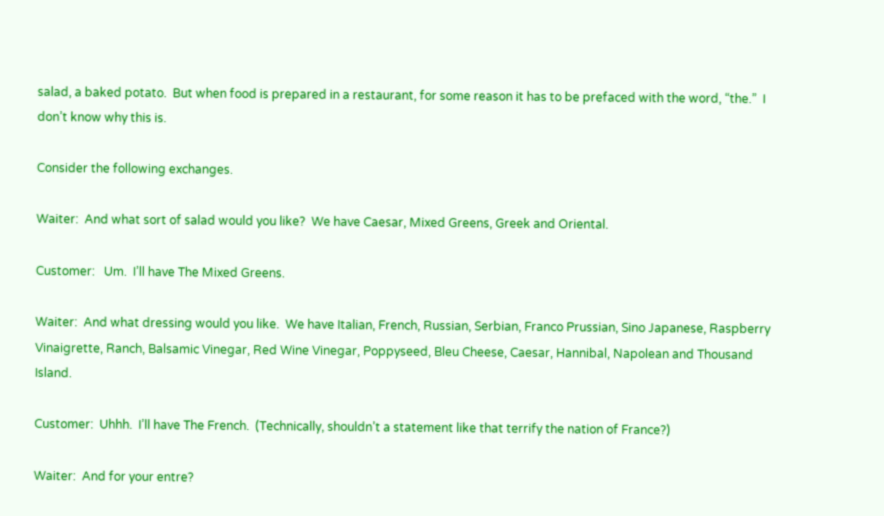salad, a baked potato.  But when food is prepared in a restaurant, for some reason it has to be prefaced with the word, “the.”  I don’t know why this is.

Consider the following exchanges.

Waiter:  And what sort of salad would you like?  We have Caesar, Mixed Greens, Greek and Oriental.

Customer:   Um.  I’ll have The Mixed Greens.

Waiter:  And what dressing would you like.  We have Italian, French, Russian, Serbian, Franco Prussian, Sino Japanese, Raspberry Vinaigrette, Ranch, Balsamic Vinegar, Red Wine Vinegar, Poppyseed, Bleu Cheese, Caesar, Hannibal, Napolean and Thousand Island.

Customer:  Uhhh.  I’ll have The French.  (Technically, shouldn’t a statement like that terrify the nation of France?)

Waiter:  And for your entre?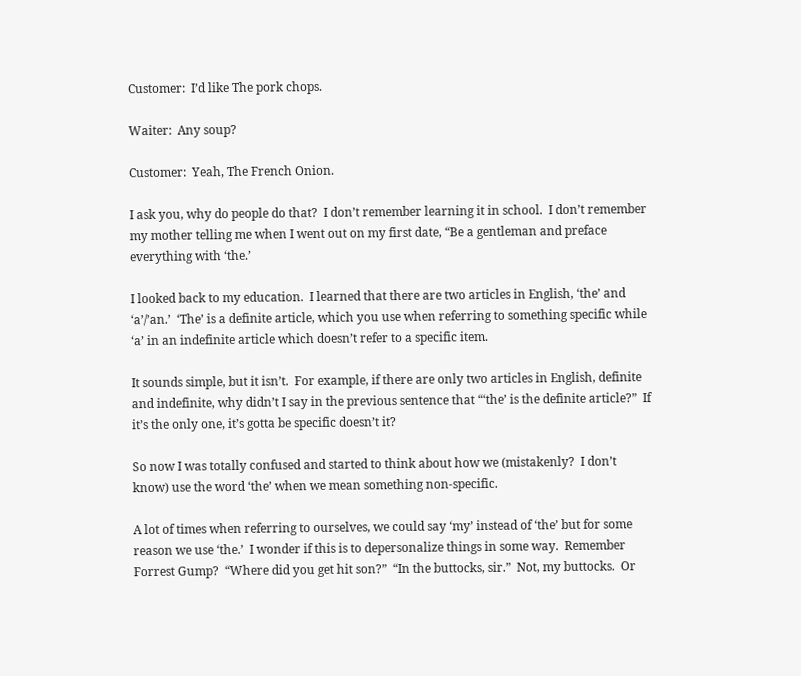Customer:  I’d like The pork chops.

Waiter:  Any soup?

Customer:  Yeah, The French Onion.

I ask you, why do people do that?  I don’t remember learning it in school.  I don’t remember my mother telling me when I went out on my first date, “Be a gentleman and preface everything with ‘the.’

I looked back to my education.  I learned that there are two articles in English, ‘the’ and ‘a’/’an.’  ‘The’ is a definite article, which you use when referring to something specific while ‘a’ in an indefinite article which doesn’t refer to a specific item.

It sounds simple, but it isn’t.  For example, if there are only two articles in English, definite and indefinite, why didn’t I say in the previous sentence that “‘the’ is the definite article?”  If it’s the only one, it’s gotta be specific doesn’t it?

So now I was totally confused and started to think about how we (mistakenly?  I don’t know) use the word ‘the’ when we mean something non-specific.

A lot of times when referring to ourselves, we could say ‘my’ instead of ‘the’ but for some reason we use ‘the.’  I wonder if this is to depersonalize things in some way.  Remember Forrest Gump?  “Where did you get hit son?”  “In the buttocks, sir.”  Not, my buttocks.  Or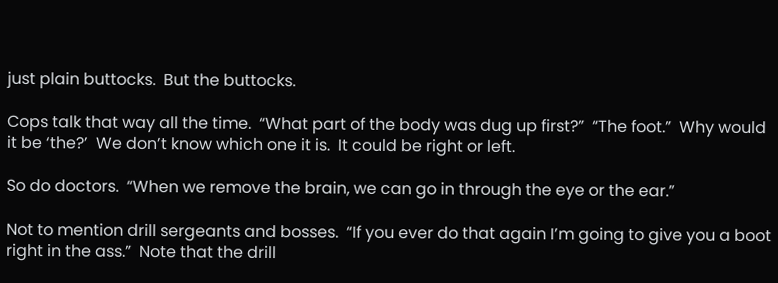just plain buttocks.  But the buttocks.

Cops talk that way all the time.  “What part of the body was dug up first?”  “The foot.”  Why would it be ‘the?’  We don’t know which one it is.  It could be right or left.

So do doctors.  “When we remove the brain, we can go in through the eye or the ear.”

Not to mention drill sergeants and bosses.  “If you ever do that again I’m going to give you a boot right in the ass.”  Note that the drill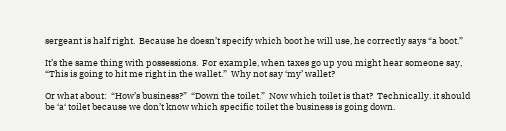sergeant is half right.  Because he doesn’t specify which boot he will use, he correctly says “a boot.”

It’s the same thing with possessions.  For example, when taxes go up you might hear someone say, “This is going to hit me right in the wallet.”  Why not say ‘my’ wallet?

Or what about:  “How’s business?”  “Down the toilet.”  Now which toilet is that?  Technically. it should be ‘a‘ toilet because we don’t know which specific toilet the business is going down.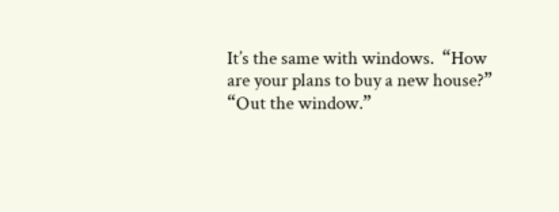It’s the same with windows.  “How are your plans to buy a new house?”  “Out the window.”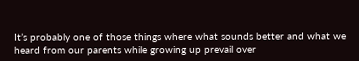It’s probably one of those things where what sounds better and what we heard from our parents while growing up prevail over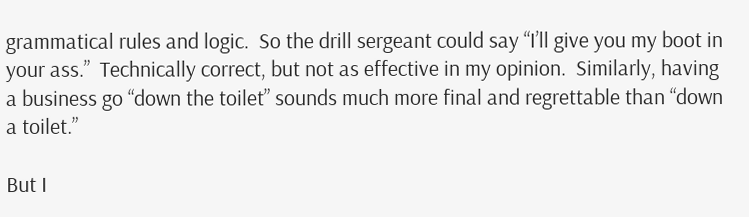grammatical rules and logic.  So the drill sergeant could say “I’ll give you my boot in your ass.”  Technically correct, but not as effective in my opinion.  Similarly, having a business go “down the toilet” sounds much more final and regrettable than “down a toilet.”

But I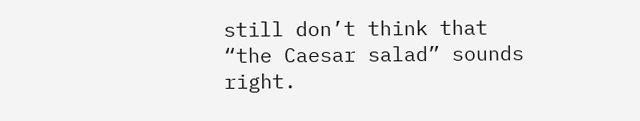still don’t think that “the Caesar salad” sounds right.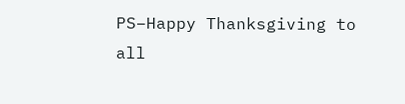PS–Happy Thanksgiving to all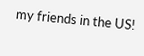my friends in the US!